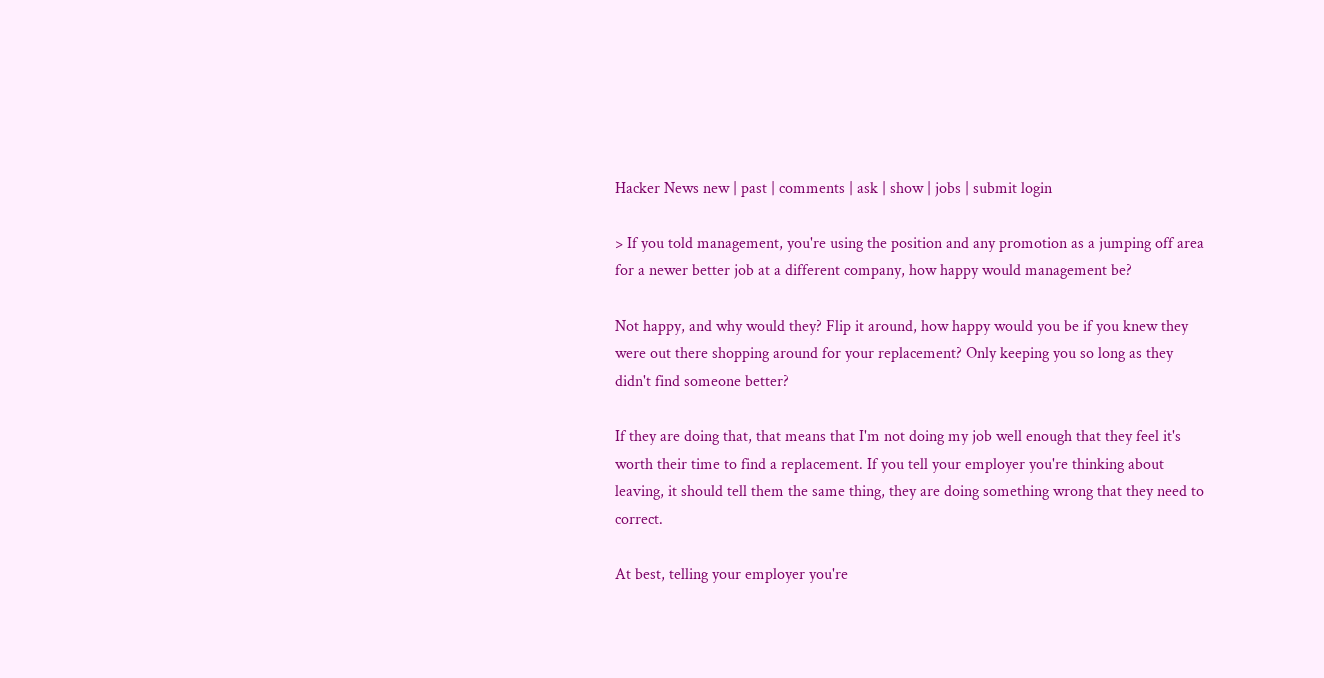Hacker News new | past | comments | ask | show | jobs | submit login

> If you told management, you're using the position and any promotion as a jumping off area for a newer better job at a different company, how happy would management be?

Not happy, and why would they? Flip it around, how happy would you be if you knew they were out there shopping around for your replacement? Only keeping you so long as they didn't find someone better?

If they are doing that, that means that I'm not doing my job well enough that they feel it's worth their time to find a replacement. If you tell your employer you're thinking about leaving, it should tell them the same thing, they are doing something wrong that they need to correct.

At best, telling your employer you're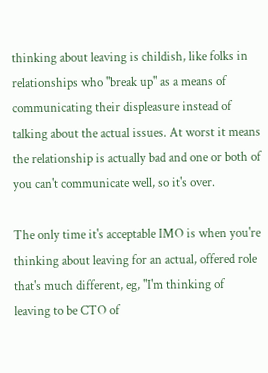thinking about leaving is childish, like folks in relationships who "break up" as a means of communicating their displeasure instead of talking about the actual issues. At worst it means the relationship is actually bad and one or both of you can't communicate well, so it's over.

The only time it's acceptable IMO is when you're thinking about leaving for an actual, offered role that's much different, eg, "I'm thinking of leaving to be CTO of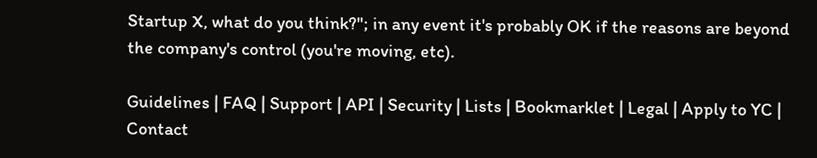Startup X, what do you think?"; in any event it's probably OK if the reasons are beyond the company's control (you're moving, etc).

Guidelines | FAQ | Support | API | Security | Lists | Bookmarklet | Legal | Apply to YC | Contact